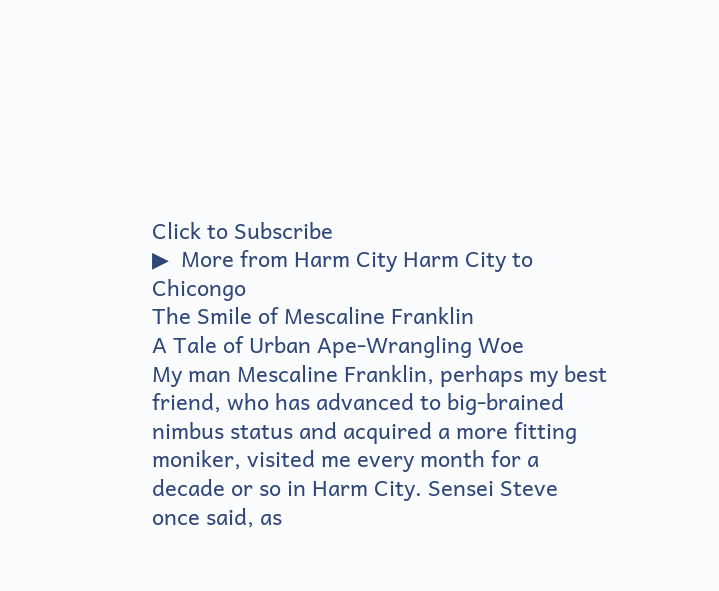Click to Subscribe
▶  More from Harm City Harm City to Chicongo
The Smile of Mescaline Franklin
A Tale of Urban Ape-Wrangling Woe
My man Mescaline Franklin, perhaps my best friend, who has advanced to big-brained nimbus status and acquired a more fitting moniker, visited me every month for a decade or so in Harm City. Sensei Steve once said, as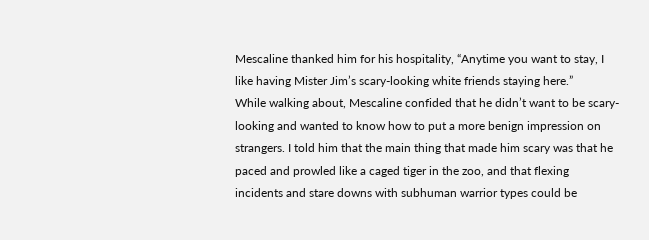Mescaline thanked him for his hospitality, “Anytime you want to stay, I like having Mister Jim’s scary-looking white friends staying here.”
While walking about, Mescaline confided that he didn’t want to be scary-looking and wanted to know how to put a more benign impression on strangers. I told him that the main thing that made him scary was that he paced and prowled like a caged tiger in the zoo, and that flexing incidents and stare downs with subhuman warrior types could be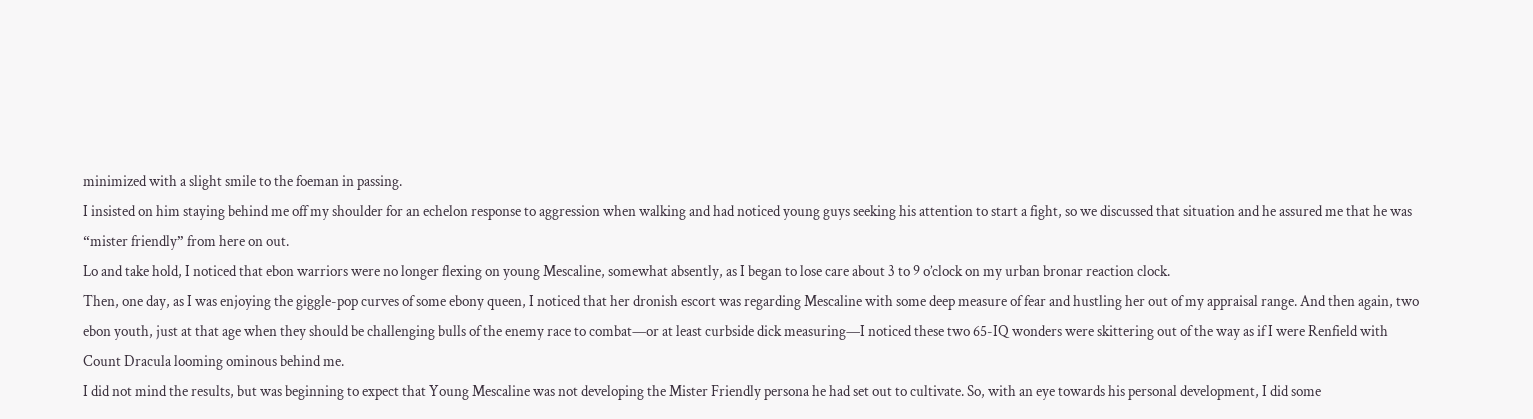minimized with a slight smile to the foeman in passing.
I insisted on him staying behind me off my shoulder for an echelon response to aggression when walking and had noticed young guys seeking his attention to start a fight, so we discussed that situation and he assured me that he was “mister friendly” from here on out.
Lo and take hold, I noticed that ebon warriors were no longer flexing on young Mescaline, somewhat absently, as I began to lose care about 3 to 9 o’clock on my urban bronar reaction clock.
Then, one day, as I was enjoying the giggle-pop curves of some ebony queen, I noticed that her dronish escort was regarding Mescaline with some deep measure of fear and hustling her out of my appraisal range. And then again, two ebon youth, just at that age when they should be challenging bulls of the enemy race to combat—or at least curbside dick measuring—I noticed these two 65-IQ wonders were skittering out of the way as if I were Renfield with Count Dracula looming ominous behind me.
I did not mind the results, but was beginning to expect that Young Mescaline was not developing the Mister Friendly persona he had set out to cultivate. So, with an eye towards his personal development, I did some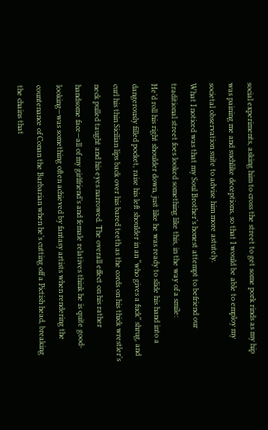social experiments, asking him to cross the street to get some pork rinds as my hip was paining me and suchlike deceptions, so that I would be able to employ my societal observation suite to advise him more astutely.
What I noticed was that my Soul Brother’s honest attempt to befriend our traditional street foes looked something like this, in the way of a smile:
He’d roll his right shoulder down, just like he was ready to slide his hand into a dangerously filled pocket, raise his left shoulder in an “who gives a fuck” shrug, and curl his thin Sicilian lips back over his bared teeth as the cords on his thick wrestler’s neck pulled taught and his eyes narrowed. The overall effect on his rather handsome face—all of my girlfriend’s and female relatives think he is quite good-looking—was something often achieved by fantasy artists when rendering the countenance of Conan the Barbarian when he’s cutting off a Pictish head, breaking the chains that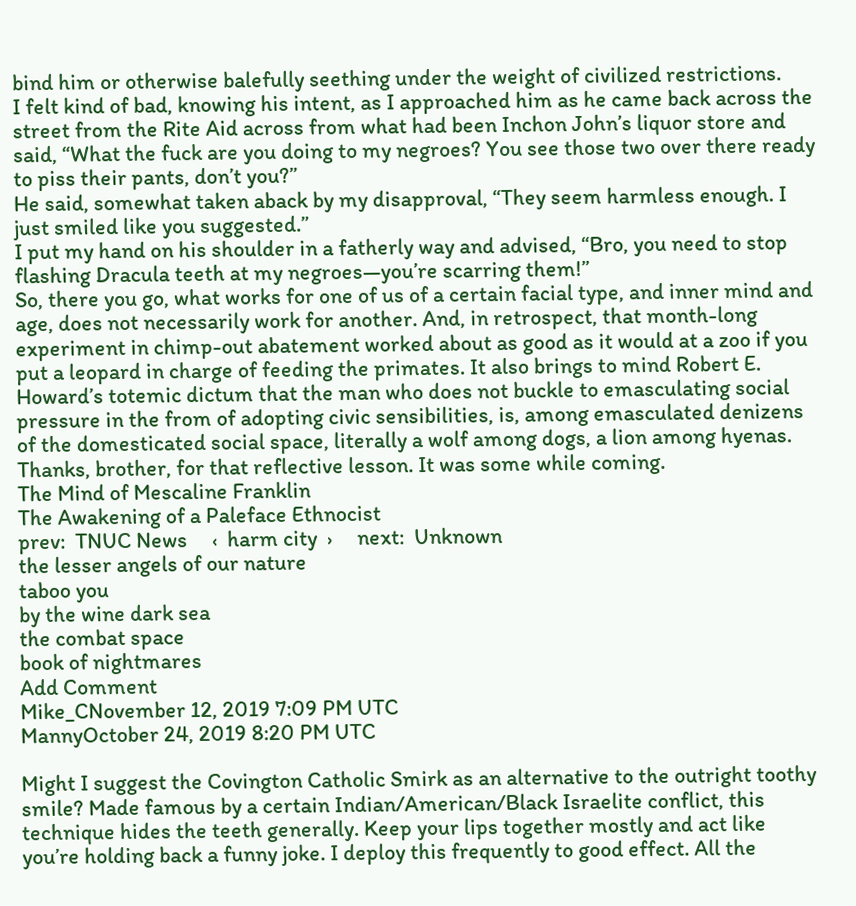bind him or otherwise balefully seething under the weight of civilized restrictions.
I felt kind of bad, knowing his intent, as I approached him as he came back across the street from the Rite Aid across from what had been Inchon John’s liquor store and said, “What the fuck are you doing to my negroes? You see those two over there ready to piss their pants, don’t you?”
He said, somewhat taken aback by my disapproval, “They seem harmless enough. I just smiled like you suggested.”
I put my hand on his shoulder in a fatherly way and advised, “Bro, you need to stop flashing Dracula teeth at my negroes—you’re scarring them!”
So, there you go, what works for one of us of a certain facial type, and inner mind and age, does not necessarily work for another. And, in retrospect, that month-long experiment in chimp-out abatement worked about as good as it would at a zoo if you put a leopard in charge of feeding the primates. It also brings to mind Robert E. Howard’s totemic dictum that the man who does not buckle to emasculating social pressure in the from of adopting civic sensibilities, is, among emasculated denizens of the domesticated social space, literally a wolf among dogs, a lion among hyenas.
Thanks, brother, for that reflective lesson. It was some while coming.
The Mind of Mescaline Franklin
The Awakening of a Paleface Ethnocist
prev:  TNUC News     ‹  harm city  ›     next:  Unknown
the lesser angels of our nature
taboo you
by the wine dark sea
the combat space
book of nightmares
Add Comment
Mike_CNovember 12, 2019 7:09 PM UTC
MannyOctober 24, 2019 8:20 PM UTC

Might I suggest the Covington Catholic Smirk as an alternative to the outright toothy smile? Made famous by a certain Indian/American/Black Israelite conflict, this technique hides the teeth generally. Keep your lips together mostly and act like you’re holding back a funny joke. I deploy this frequently to good effect. All the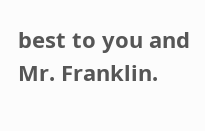best to you and Mr. Franklin.